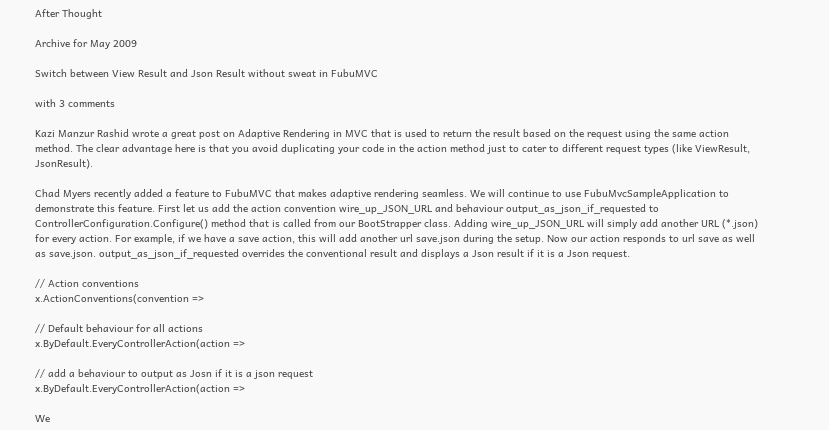After Thought

Archive for May 2009

Switch between View Result and Json Result without sweat in FubuMVC

with 3 comments

Kazi Manzur Rashid wrote a great post on Adaptive Rendering in MVC that is used to return the result based on the request using the same action method. The clear advantage here is that you avoid duplicating your code in the action method just to cater to different request types (like ViewResult, JsonResult).

Chad Myers recently added a feature to FubuMVC that makes adaptive rendering seamless. We will continue to use FubuMvcSampleApplication to demonstrate this feature. First let us add the action convention wire_up_JSON_URL and behaviour output_as_json_if_requested to ControllerConfiguration.Configure() method that is called from our BootStrapper class. Adding wire_up_JSON_URL will simply add another URL (*.json) for every action. For example, if we have a save action, this will add another url save.json during the setup. Now our action responds to url save as well as save.json. output_as_json_if_requested overrides the conventional result and displays a Json result if it is a Json request.

// Action conventions
x.ActionConventions(convention =>

// Default behaviour for all actions
x.ByDefault.EveryControllerAction(action =>

// add a behaviour to output as Josn if it is a json request
x.ByDefault.EveryControllerAction(action =>

We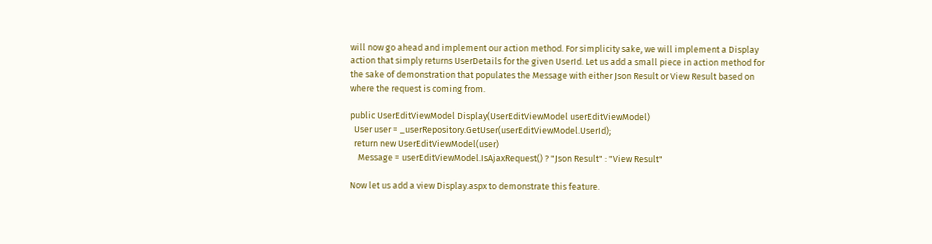will now go ahead and implement our action method. For simplicity sake, we will implement a Display action that simply returns UserDetails for the given UserId. Let us add a small piece in action method for the sake of demonstration that populates the Message with either Json Result or View Result based on where the request is coming from.

public UserEditViewModel Display(UserEditViewModel userEditViewModel)
  User user = _userRepository.GetUser(userEditViewModel.UserId);
  return new UserEditViewModel(user)
    Message = userEditViewModel.IsAjaxRequest() ? "Json Result" : "View Result"

Now let us add a view Display.aspx to demonstrate this feature.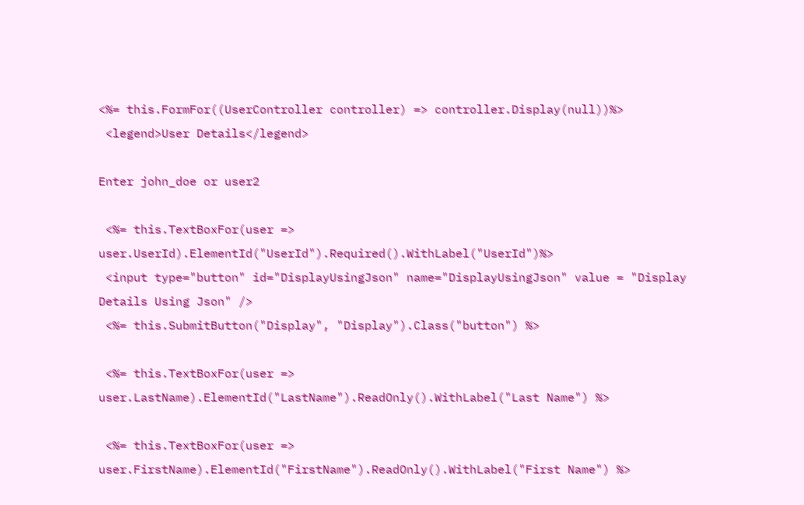<%= this.FormFor((UserController controller) => controller.Display(null))%>
 <legend>User Details</legend>

Enter john_doe or user2

 <%= this.TextBoxFor(user => user.UserId).ElementId("UserId").Required().WithLabel("UserId")%>
 <input type="button" id="DisplayUsingJson" name="DisplayUsingJson" value = "Display Details Using Json" />
 <%= this.SubmitButton("Display", "Display").Class("button") %>

 <%= this.TextBoxFor(user => user.LastName).ElementId("LastName").ReadOnly().WithLabel("Last Name") %>

 <%= this.TextBoxFor(user => user.FirstName).ElementId("FirstName").ReadOnly().WithLabel("First Name") %>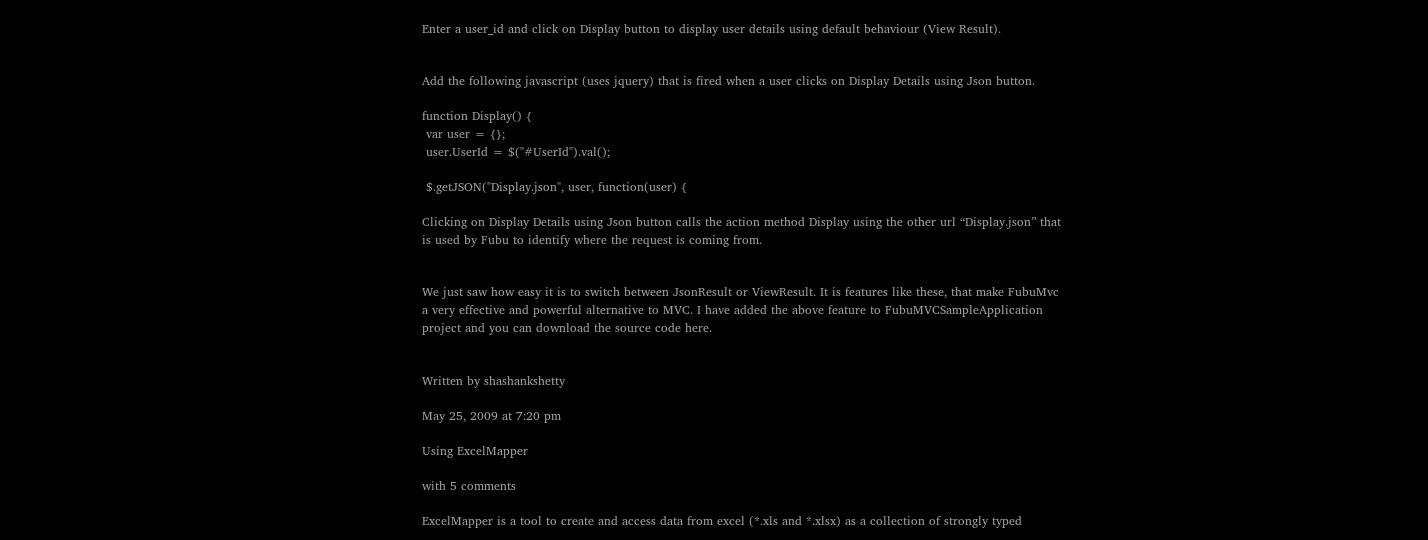Enter a user_id and click on Display button to display user details using default behaviour (View Result).


Add the following javascript (uses jquery) that is fired when a user clicks on Display Details using Json button.

function Display() {
 var user = {};
 user.UserId = $("#UserId").val();

 $.getJSON("Display.json", user, function(user) {

Clicking on Display Details using Json button calls the action method Display using the other url “Display.json” that is used by Fubu to identify where the request is coming from.


We just saw how easy it is to switch between JsonResult or ViewResult. It is features like these, that make FubuMvc a very effective and powerful alternative to MVC. I have added the above feature to FubuMVCSampleApplication project and you can download the source code here.


Written by shashankshetty

May 25, 2009 at 7:20 pm

Using ExcelMapper

with 5 comments

ExcelMapper is a tool to create and access data from excel (*.xls and *.xlsx) as a collection of strongly typed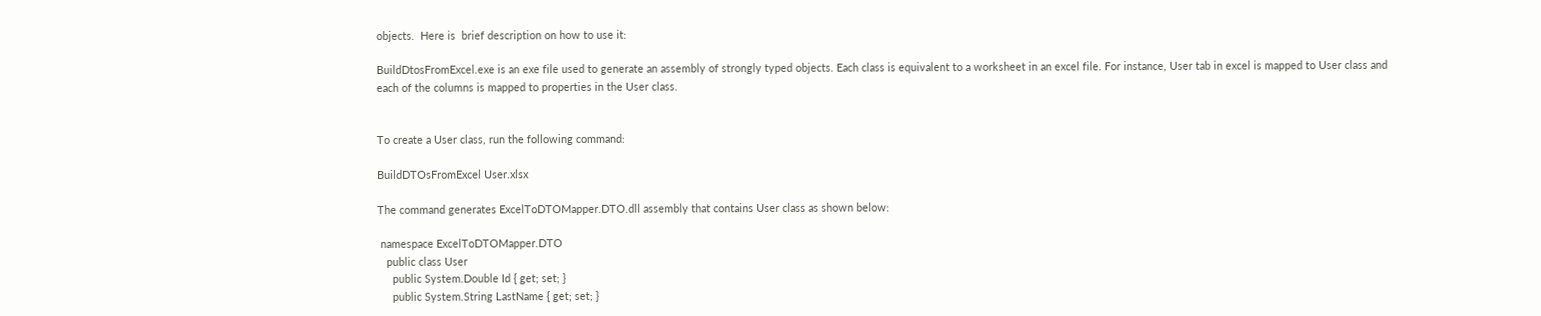objects.  Here is  brief description on how to use it:

BuildDtosFromExcel.exe is an exe file used to generate an assembly of strongly typed objects. Each class is equivalent to a worksheet in an excel file. For instance, User tab in excel is mapped to User class and each of the columns is mapped to properties in the User class.


To create a User class, run the following command:

BuildDTOsFromExcel User.xlsx

The command generates ExcelToDTOMapper.DTO.dll assembly that contains User class as shown below:

 namespace ExcelToDTOMapper.DTO
   public class User
     public System.Double Id { get; set; }
     public System.String LastName { get; set; }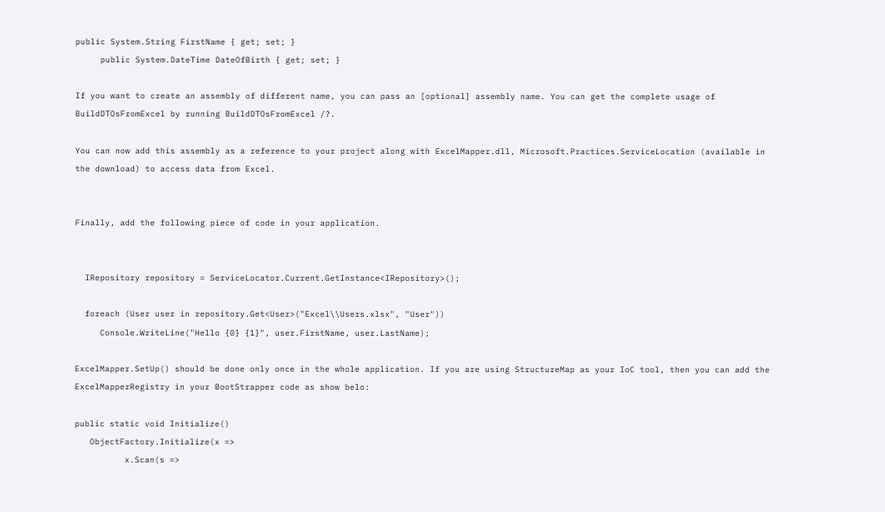public System.String FirstName { get; set; }
     public System.DateTime DateOfBirth { get; set; }

If you want to create an assembly of different name, you can pass an [optional] assembly name. You can get the complete usage of BuildDTOsFromExcel by running BuildDTOsFromExcel /?.

You can now add this assembly as a reference to your project along with ExcelMapper.dll, Microsoft.Practices.ServiceLocation (available in the download) to access data from Excel.


Finally, add the following piece of code in your application.


  IRepository repository = ServiceLocator.Current.GetInstance<IRepository>();

  foreach (User user in repository.Get<User>("Excel\\Users.xlsx", "User"))
     Console.WriteLine("Hello {0} {1}", user.FirstName, user.LastName);

ExcelMapper.SetUp() should be done only once in the whole application. If you are using StructureMap as your IoC tool, then you can add the ExcelMapperRegistry in your BootStrapper code as show belo:

public static void Initialize()
   ObjectFactory.Initialize(x =>
          x.Scan(s =>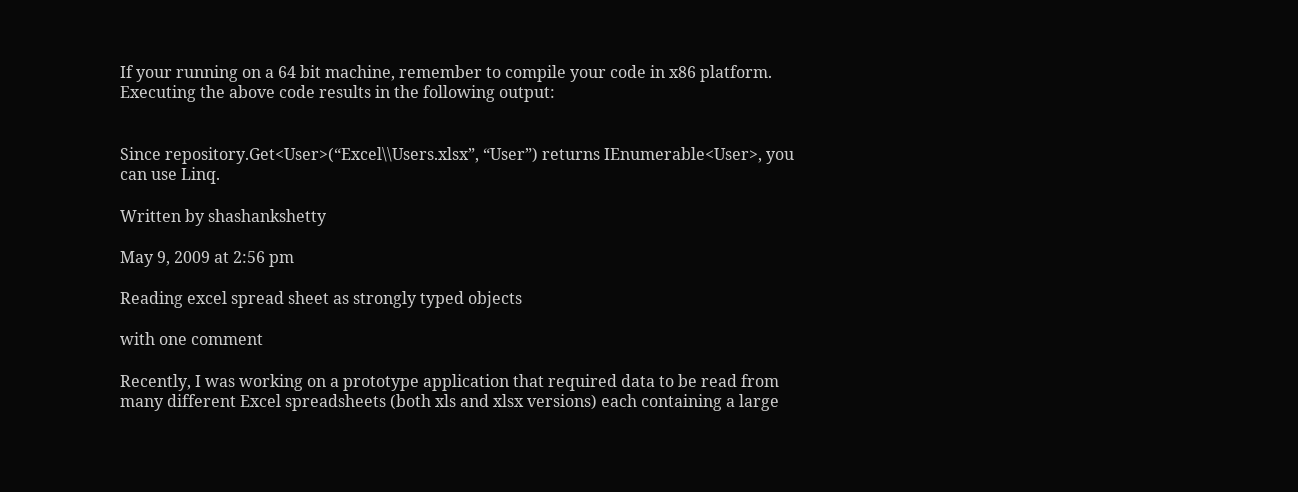If your running on a 64 bit machine, remember to compile your code in x86 platform. Executing the above code results in the following output:


Since repository.Get<User>(“Excel\\Users.xlsx”, “User”) returns IEnumerable<User>, you can use Linq.

Written by shashankshetty

May 9, 2009 at 2:56 pm

Reading excel spread sheet as strongly typed objects

with one comment

Recently, I was working on a prototype application that required data to be read from many different Excel spreadsheets (both xls and xlsx versions) each containing a large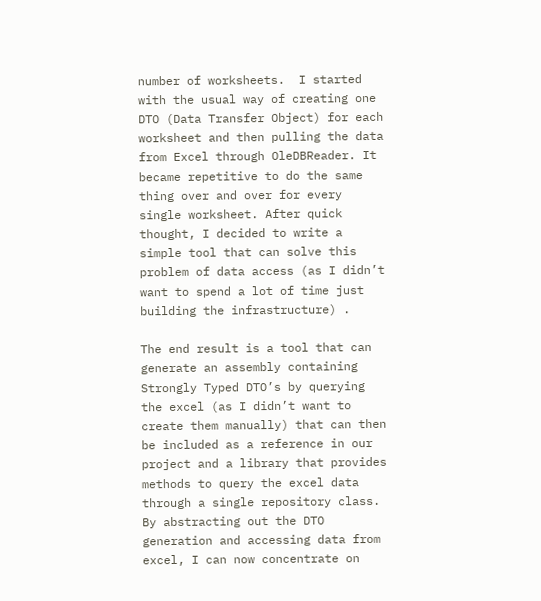number of worksheets.  I started with the usual way of creating one DTO (Data Transfer Object) for each worksheet and then pulling the data from Excel through OleDBReader. It became repetitive to do the same thing over and over for every single worksheet. After quick thought, I decided to write a simple tool that can solve this problem of data access (as I didn’t want to spend a lot of time just building the infrastructure) .

The end result is a tool that can generate an assembly containing Strongly Typed DTO’s by querying the excel (as I didn’t want to create them manually) that can then be included as a reference in our project and a library that provides methods to query the excel data through a single repository class. By abstracting out the DTO generation and accessing data from excel, I can now concentrate on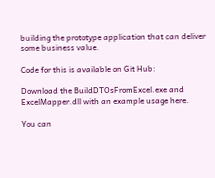building the prototype application that can deliver some business value.

Code for this is available on Git Hub:

Download the BuildDTOsFromExcel.exe and ExcelMapper.dll with an example usage here.

You can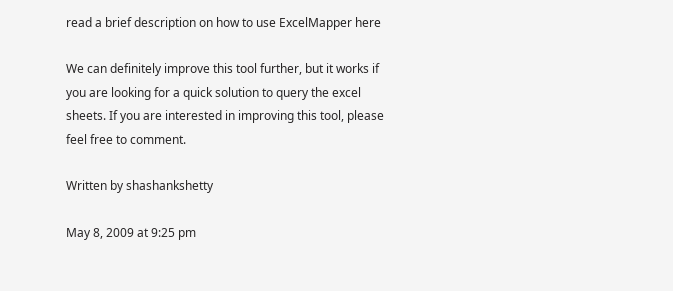read a brief description on how to use ExcelMapper here

We can definitely improve this tool further, but it works if you are looking for a quick solution to query the excel sheets. If you are interested in improving this tool, please feel free to comment.

Written by shashankshetty

May 8, 2009 at 9:25 pm